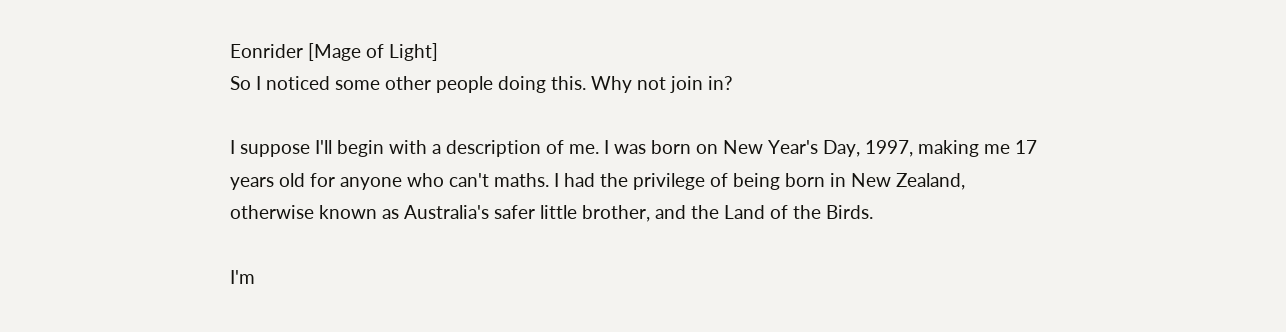Eonrider [Mage of Light]
So I noticed some other people doing this. Why not join in?

I suppose I'll begin with a description of me. I was born on New Year's Day, 1997, making me 17 years old for anyone who can't maths. I had the privilege of being born in New Zealand, otherwise known as Australia's safer little brother, and the Land of the Birds.

I'm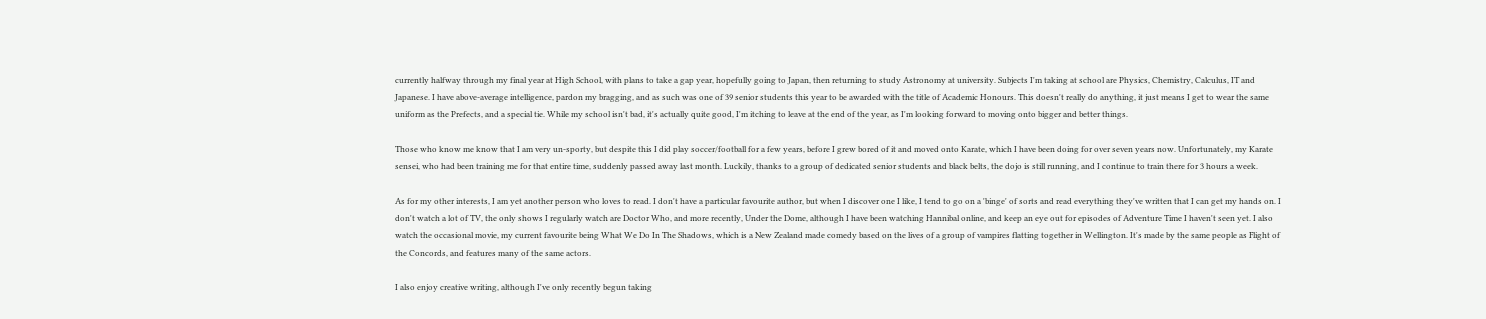currently halfway through my final year at High School, with plans to take a gap year, hopefully going to Japan, then returning to study Astronomy at university. Subjects I'm taking at school are Physics, Chemistry, Calculus, IT and Japanese. I have above-average intelligence, pardon my bragging, and as such was one of 39 senior students this year to be awarded with the title of Academic Honours. This doesn't really do anything, it just means I get to wear the same uniform as the Prefects, and a special tie. While my school isn't bad, it's actually quite good, I'm itching to leave at the end of the year, as I'm looking forward to moving onto bigger and better things.

Those who know me know that I am very un-sporty, but despite this I did play soccer/football for a few years, before I grew bored of it and moved onto Karate, which I have been doing for over seven years now. Unfortunately, my Karate sensei, who had been training me for that entire time, suddenly passed away last month. Luckily, thanks to a group of dedicated senior students and black belts, the dojo is still running, and I continue to train there for 3 hours a week.

As for my other interests, I am yet another person who loves to read. I don't have a particular favourite author, but when I discover one I like, I tend to go on a 'binge' of sorts and read everything they've written that I can get my hands on. I don't watch a lot of TV, the only shows I regularly watch are Doctor Who, and more recently, Under the Dome, although I have been watching Hannibal online, and keep an eye out for episodes of Adventure Time I haven't seen yet. I also watch the occasional movie, my current favourite being What We Do In The Shadows, which is a New Zealand made comedy based on the lives of a group of vampires flatting together in Wellington. It's made by the same people as Flight of the Concords, and features many of the same actors.

I also enjoy creative writing, although I've only recently begun taking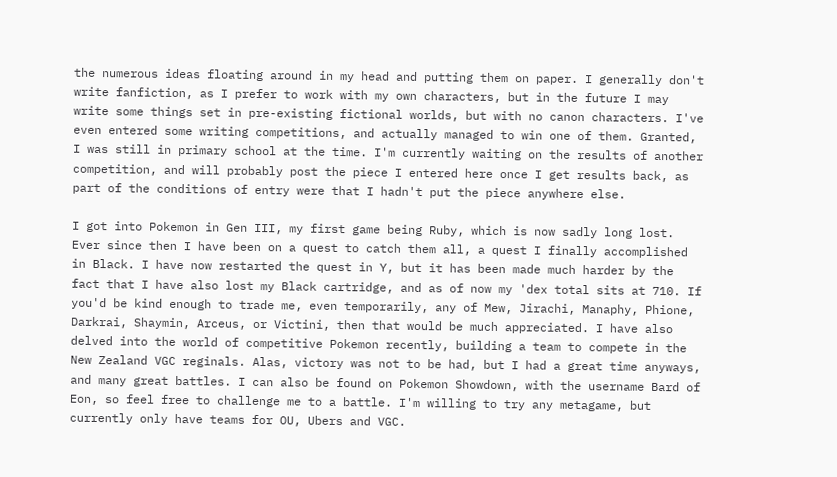the numerous ideas floating around in my head and putting them on paper. I generally don't write fanfiction, as I prefer to work with my own characters, but in the future I may write some things set in pre-existing fictional worlds, but with no canon characters. I've even entered some writing competitions, and actually managed to win one of them. Granted, I was still in primary school at the time. I'm currently waiting on the results of another competition, and will probably post the piece I entered here once I get results back, as part of the conditions of entry were that I hadn't put the piece anywhere else.

I got into Pokemon in Gen III, my first game being Ruby, which is now sadly long lost. Ever since then I have been on a quest to catch them all, a quest I finally accomplished in Black. I have now restarted the quest in Y, but it has been made much harder by the fact that I have also lost my Black cartridge, and as of now my 'dex total sits at 710. If you'd be kind enough to trade me, even temporarily, any of Mew, Jirachi, Manaphy, Phione, Darkrai, Shaymin, Arceus, or Victini, then that would be much appreciated. I have also delved into the world of competitive Pokemon recently, building a team to compete in the New Zealand VGC reginals. Alas, victory was not to be had, but I had a great time anyways, and many great battles. I can also be found on Pokemon Showdown, with the username Bard of Eon, so feel free to challenge me to a battle. I'm willing to try any metagame, but currently only have teams for OU, Ubers and VGC.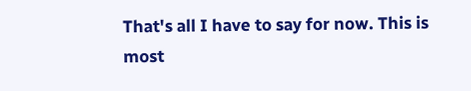That's all I have to say for now. This is most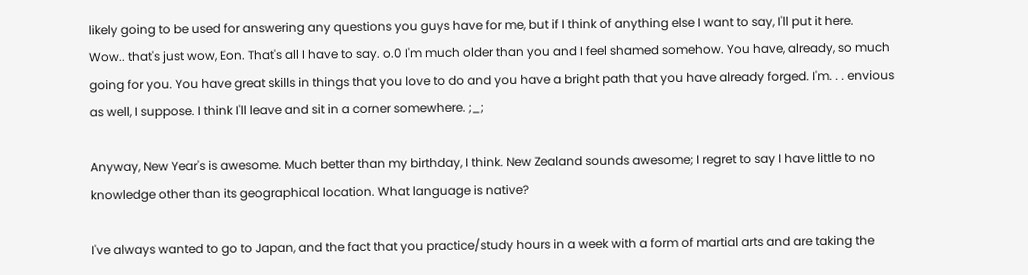likely going to be used for answering any questions you guys have for me, but if I think of anything else I want to say, I'll put it here.
Wow.. that's just wow, Eon. That's all I have to say. o.0 I'm much older than you and I feel shamed somehow. You have, already, so much going for you. You have great skills in things that you love to do and you have a bright path that you have already forged. I'm. . . envious as well, I suppose. I think I'll leave and sit in a corner somewhere. ;_;

Anyway, New Year's is awesome. Much better than my birthday, I think. New Zealand sounds awesome; I regret to say I have little to no knowledge other than its geographical location. What language is native?

I've always wanted to go to Japan, and the fact that you practice/study hours in a week with a form of martial arts and are taking the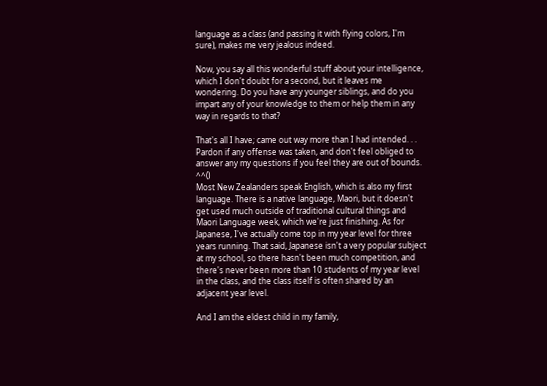language as a class (and passing it with flying colors, I'm sure), makes me very jealous indeed.

Now, you say all this wonderful stuff about your intelligence, which I don't doubt for a second, but it leaves me wondering. Do you have any younger siblings, and do you impart any of your knowledge to them or help them in any way in regards to that?

That's all I have; came out way more than I had intended. . . Pardon if any offense was taken, and don't feel obliged to answer any my questions if you feel they are out of bounds. ^^()
Most New Zealanders speak English, which is also my first language. There is a native language, Maori, but it doesn't get used much outside of traditional cultural things and Maori Language week, which we're just finishing. As for Japanese, I've actually come top in my year level for three years running. That said, Japanese isn't a very popular subject at my school, so there hasn't been much competition, and there's never been more than 10 students of my year level in the class, and the class itself is often shared by an adjacent year level.

And I am the eldest child in my family,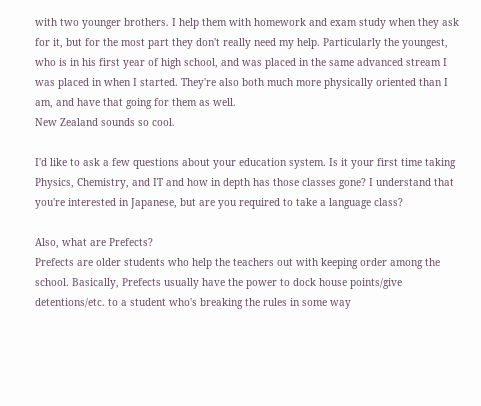with two younger brothers. I help them with homework and exam study when they ask for it, but for the most part they don't really need my help. Particularly the youngest, who is in his first year of high school, and was placed in the same advanced stream I was placed in when I started. They're also both much more physically oriented than I am, and have that going for them as well.
New Zealand sounds so cool.

I'd like to ask a few questions about your education system. Is it your first time taking Physics, Chemistry, and IT and how in depth has those classes gone? I understand that you're interested in Japanese, but are you required to take a language class?

Also, what are Prefects?
Prefects are older students who help the teachers out with keeping order among the school. Basically, Prefects usually have the power to dock house points/give detentions/etc. to a student who's breaking the rules in some way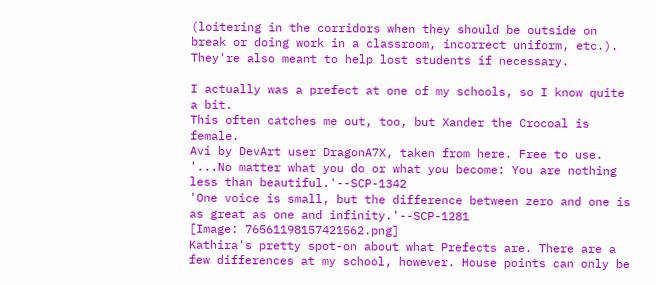(loitering in the corridors when they should be outside on break or doing work in a classroom, incorrect uniform, etc.). They're also meant to help lost students if necessary.

I actually was a prefect at one of my schools, so I know quite a bit.
This often catches me out, too, but Xander the Crocoal is female.
Avi by DevArt user DragonA7X, taken from here. Free to use.
'...No matter what you do or what you become: You are nothing less than beautiful.'--SCP-1342
'One voice is small, but the difference between zero and one is as great as one and infinity.'--SCP-1281
[Image: 76561198157421562.png]
Kathira's pretty spot-on about what Prefects are. There are a few differences at my school, however. House points can only be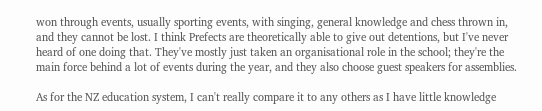won through events, usually sporting events, with singing, general knowledge and chess thrown in, and they cannot be lost. I think Prefects are theoretically able to give out detentions, but I've never heard of one doing that. They've mostly just taken an organisational role in the school; they're the main force behind a lot of events during the year, and they also choose guest speakers for assemblies.

As for the NZ education system, I can't really compare it to any others as I have little knowledge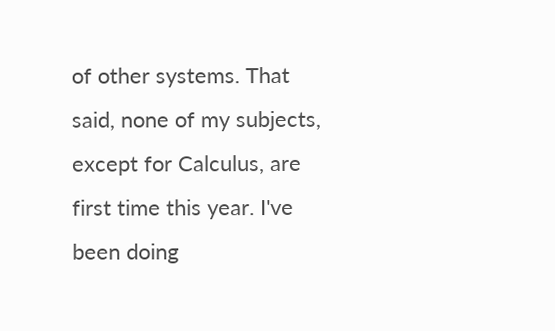of other systems. That said, none of my subjects, except for Calculus, are first time this year. I've been doing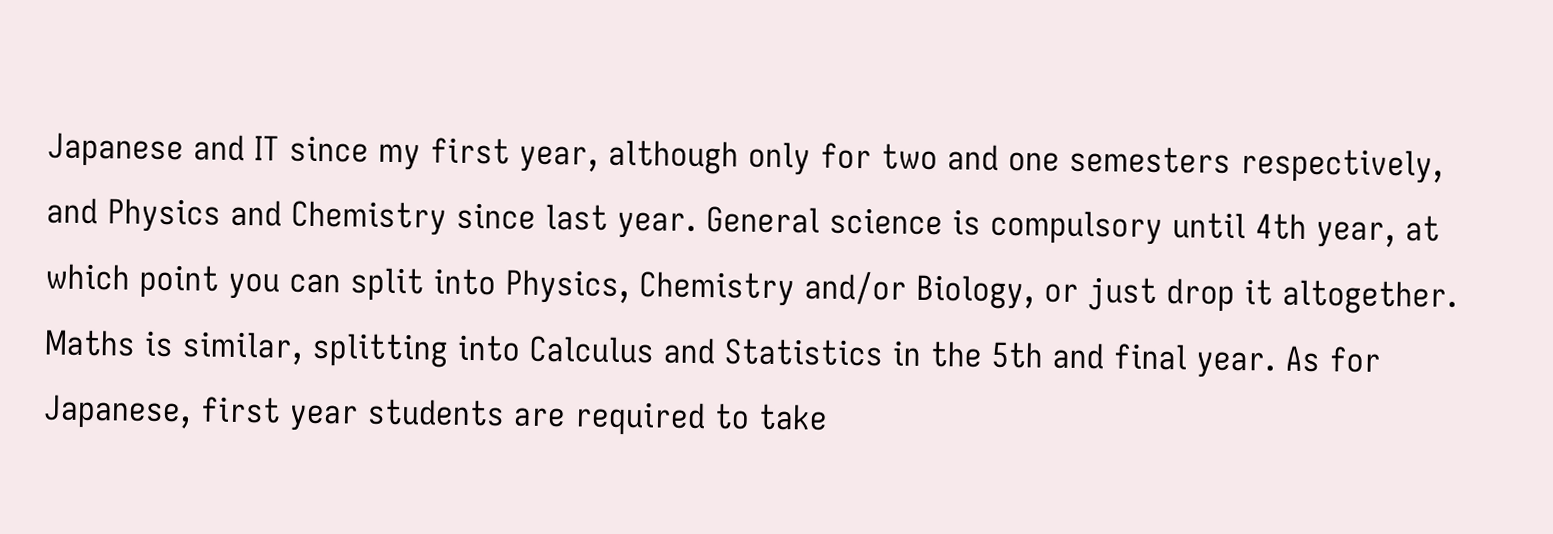Japanese and IT since my first year, although only for two and one semesters respectively, and Physics and Chemistry since last year. General science is compulsory until 4th year, at which point you can split into Physics, Chemistry and/or Biology, or just drop it altogether. Maths is similar, splitting into Calculus and Statistics in the 5th and final year. As for Japanese, first year students are required to take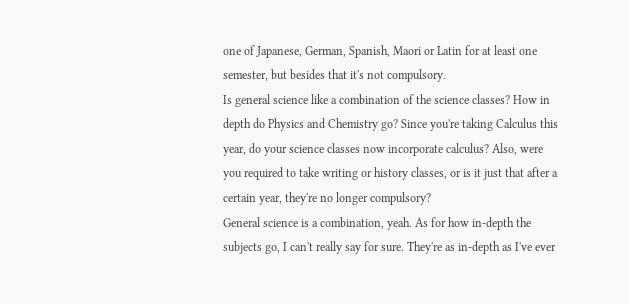one of Japanese, German, Spanish, Maori or Latin for at least one semester, but besides that it's not compulsory.
Is general science like a combination of the science classes? How in depth do Physics and Chemistry go? Since you're taking Calculus this year, do your science classes now incorporate calculus? Also, were you required to take writing or history classes, or is it just that after a certain year, they're no longer compulsory?
General science is a combination, yeah. As for how in-depth the subjects go, I can't really say for sure. They're as in-depth as I've ever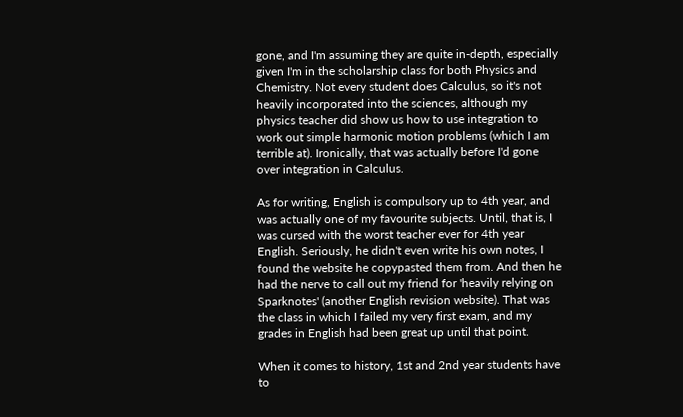gone, and I'm assuming they are quite in-depth, especially given I'm in the scholarship class for both Physics and Chemistry. Not every student does Calculus, so it's not heavily incorporated into the sciences, although my physics teacher did show us how to use integration to work out simple harmonic motion problems (which I am terrible at). Ironically, that was actually before I'd gone over integration in Calculus.

As for writing, English is compulsory up to 4th year, and was actually one of my favourite subjects. Until, that is, I was cursed with the worst teacher ever for 4th year English. Seriously, he didn't even write his own notes, I found the website he copypasted them from. And then he had the nerve to call out my friend for 'heavily relying on Sparknotes' (another English revision website). That was the class in which I failed my very first exam, and my grades in English had been great up until that point.

When it comes to history, 1st and 2nd year students have to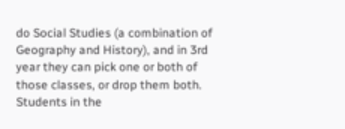do Social Studies (a combination of Geography and History), and in 3rd year they can pick one or both of those classes, or drop them both. Students in the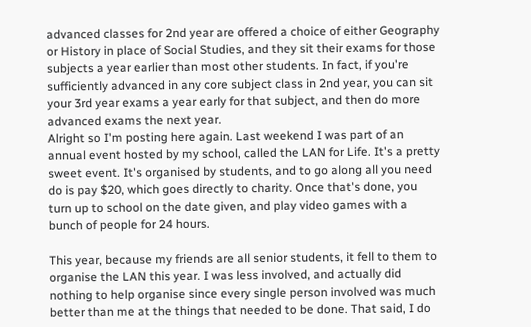advanced classes for 2nd year are offered a choice of either Geography or History in place of Social Studies, and they sit their exams for those subjects a year earlier than most other students. In fact, if you're sufficiently advanced in any core subject class in 2nd year, you can sit your 3rd year exams a year early for that subject, and then do more advanced exams the next year.
Alright so I'm posting here again. Last weekend I was part of an annual event hosted by my school, called the LAN for Life. It's a pretty sweet event. It's organised by students, and to go along all you need do is pay $20, which goes directly to charity. Once that's done, you turn up to school on the date given, and play video games with a bunch of people for 24 hours.

This year, because my friends are all senior students, it fell to them to organise the LAN this year. I was less involved, and actually did nothing to help organise since every single person involved was much better than me at the things that needed to be done. That said, I do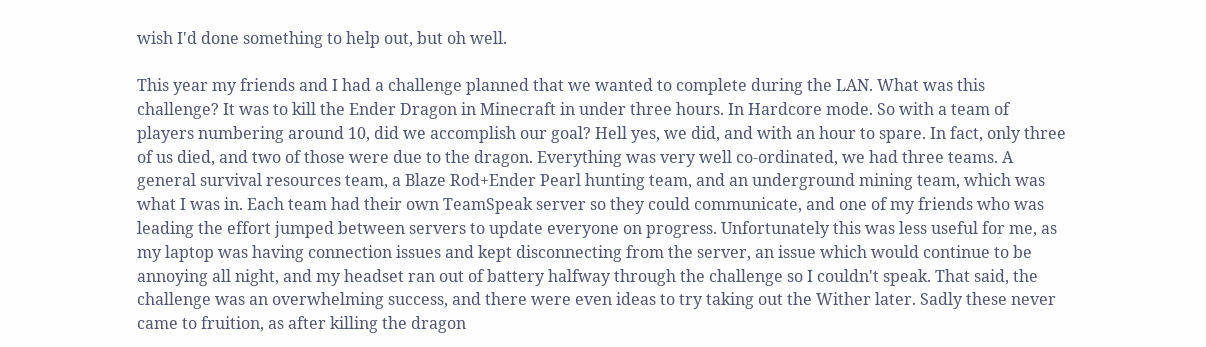wish I'd done something to help out, but oh well.

This year my friends and I had a challenge planned that we wanted to complete during the LAN. What was this challenge? It was to kill the Ender Dragon in Minecraft in under three hours. In Hardcore mode. So with a team of players numbering around 10, did we accomplish our goal? Hell yes, we did, and with an hour to spare. In fact, only three of us died, and two of those were due to the dragon. Everything was very well co-ordinated, we had three teams. A general survival resources team, a Blaze Rod+Ender Pearl hunting team, and an underground mining team, which was what I was in. Each team had their own TeamSpeak server so they could communicate, and one of my friends who was leading the effort jumped between servers to update everyone on progress. Unfortunately this was less useful for me, as my laptop was having connection issues and kept disconnecting from the server, an issue which would continue to be annoying all night, and my headset ran out of battery halfway through the challenge so I couldn't speak. That said, the challenge was an overwhelming success, and there were even ideas to try taking out the Wither later. Sadly these never came to fruition, as after killing the dragon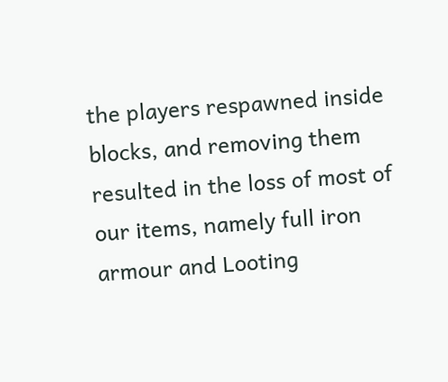the players respawned inside blocks, and removing them resulted in the loss of most of our items, namely full iron armour and Looting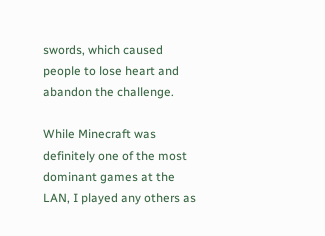swords, which caused people to lose heart and abandon the challenge.

While Minecraft was definitely one of the most dominant games at the LAN, I played any others as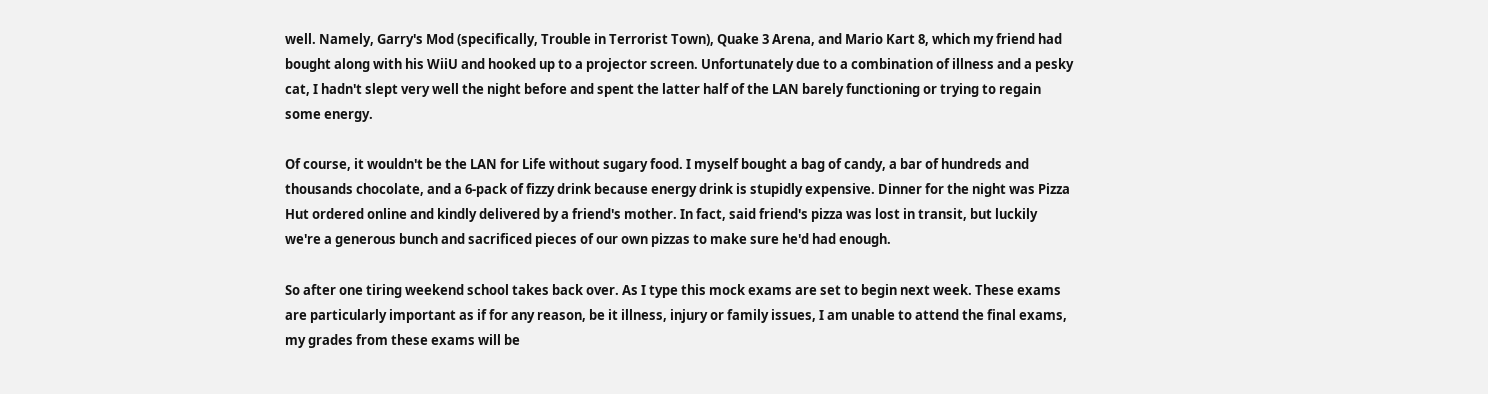well. Namely, Garry's Mod (specifically, Trouble in Terrorist Town), Quake 3 Arena, and Mario Kart 8, which my friend had bought along with his WiiU and hooked up to a projector screen. Unfortunately due to a combination of illness and a pesky cat, I hadn't slept very well the night before and spent the latter half of the LAN barely functioning or trying to regain some energy.

Of course, it wouldn't be the LAN for Life without sugary food. I myself bought a bag of candy, a bar of hundreds and thousands chocolate, and a 6-pack of fizzy drink because energy drink is stupidly expensive. Dinner for the night was Pizza Hut ordered online and kindly delivered by a friend's mother. In fact, said friend's pizza was lost in transit, but luckily we're a generous bunch and sacrificed pieces of our own pizzas to make sure he'd had enough.

So after one tiring weekend school takes back over. As I type this mock exams are set to begin next week. These exams are particularly important as if for any reason, be it illness, injury or family issues, I am unable to attend the final exams, my grades from these exams will be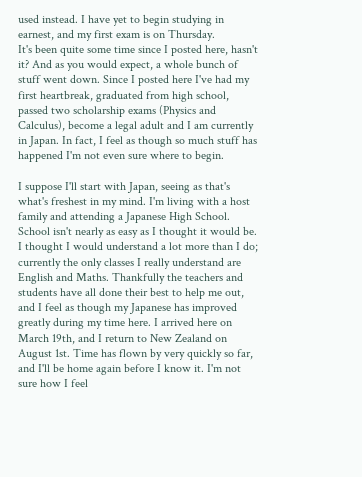used instead. I have yet to begin studying in earnest, and my first exam is on Thursday.
It's been quite some time since I posted here, hasn't it? And as you would expect, a whole bunch of stuff went down. Since I posted here I've had my first heartbreak, graduated from high school, passed two scholarship exams (Physics and Calculus), become a legal adult and I am currently in Japan. In fact, I feel as though so much stuff has happened I'm not even sure where to begin.

I suppose I'll start with Japan, seeing as that's what's freshest in my mind. I'm living with a host family and attending a Japanese High School. School isn't nearly as easy as I thought it would be. I thought I would understand a lot more than I do; currently the only classes I really understand are English and Maths. Thankfully the teachers and students have all done their best to help me out, and I feel as though my Japanese has improved greatly during my time here. I arrived here on March 19th, and I return to New Zealand on August 1st. Time has flown by very quickly so far, and I'll be home again before I know it. I'm not sure how I feel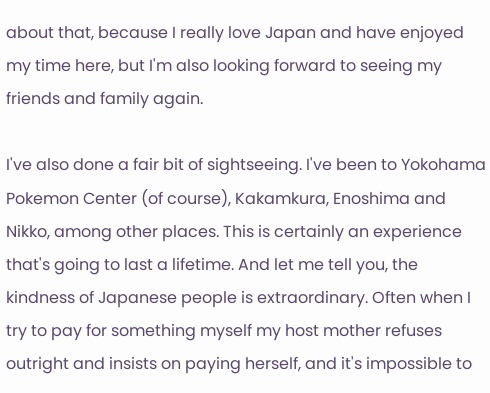about that, because I really love Japan and have enjoyed my time here, but I'm also looking forward to seeing my friends and family again.

I've also done a fair bit of sightseeing. I've been to Yokohama Pokemon Center (of course), Kakamkura, Enoshima and Nikko, among other places. This is certainly an experience that's going to last a lifetime. And let me tell you, the kindness of Japanese people is extraordinary. Often when I try to pay for something myself my host mother refuses outright and insists on paying herself, and it's impossible to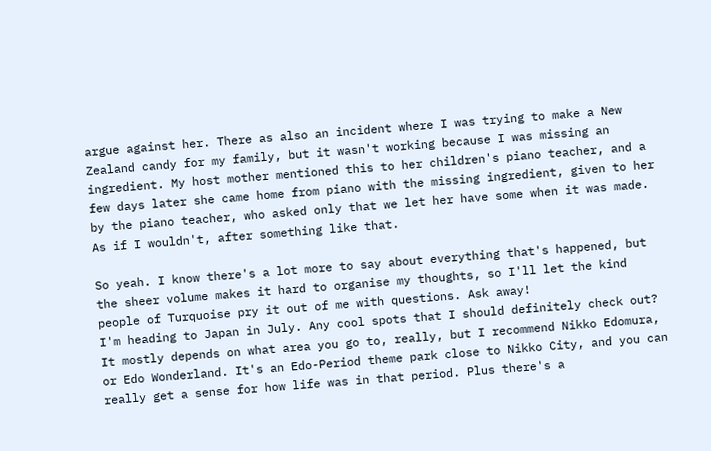argue against her. There as also an incident where I was trying to make a New Zealand candy for my family, but it wasn't working because I was missing an ingredient. My host mother mentioned this to her children's piano teacher, and a few days later she came home from piano with the missing ingredient, given to her by the piano teacher, who asked only that we let her have some when it was made. As if I wouldn't, after something like that.

So yeah. I know there's a lot more to say about everything that's happened, but the sheer volume makes it hard to organise my thoughts, so I'll let the kind people of Turquoise pry it out of me with questions. Ask away!
I'm heading to Japan in July. Any cool spots that I should definitely check out?
It mostly depends on what area you go to, really, but I recommend Nikko Edomura, or Edo Wonderland. It's an Edo-Period theme park close to Nikko City, and you can really get a sense for how life was in that period. Plus there's a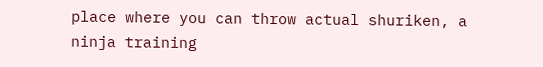place where you can throw actual shuriken, a ninja training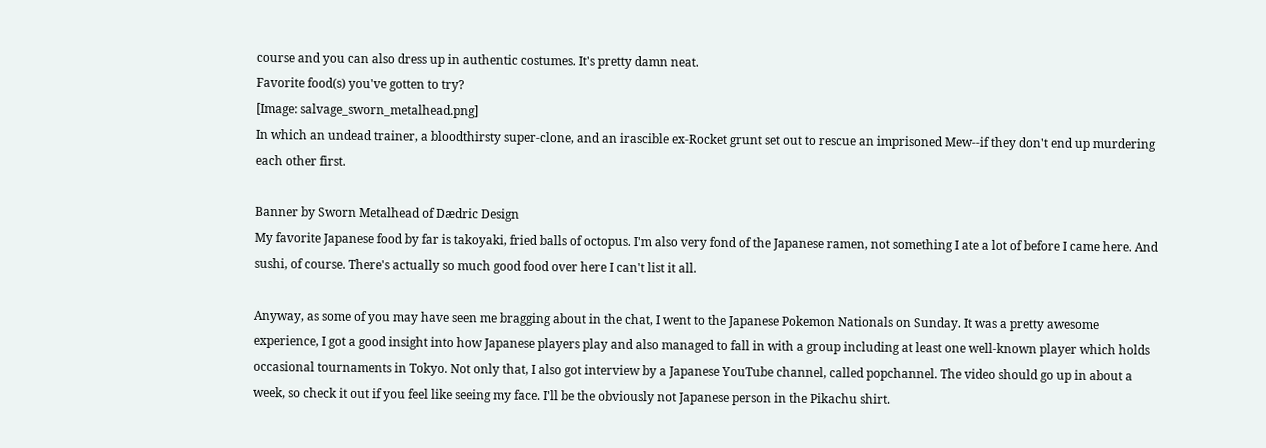course and you can also dress up in authentic costumes. It's pretty damn neat.
Favorite food(s) you've gotten to try?
[Image: salvage_sworn_metalhead.png]
In which an undead trainer, a bloodthirsty super-clone, and an irascible ex-Rocket grunt set out to rescue an imprisoned Mew--if they don't end up murdering each other first.

Banner by Sworn Metalhead of Dædric Design
My favorite Japanese food by far is takoyaki, fried balls of octopus. I'm also very fond of the Japanese ramen, not something I ate a lot of before I came here. And sushi, of course. There's actually so much good food over here I can't list it all.

Anyway, as some of you may have seen me bragging about in the chat, I went to the Japanese Pokemon Nationals on Sunday. It was a pretty awesome experience, I got a good insight into how Japanese players play and also managed to fall in with a group including at least one well-known player which holds occasional tournaments in Tokyo. Not only that, I also got interview by a Japanese YouTube channel, called popchannel. The video should go up in about a week, so check it out if you feel like seeing my face. I'll be the obviously not Japanese person in the Pikachu shirt.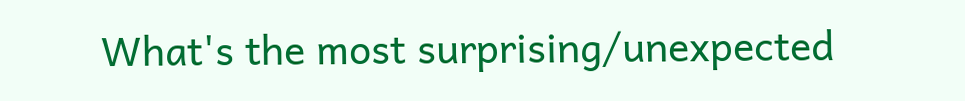What's the most surprising/unexpected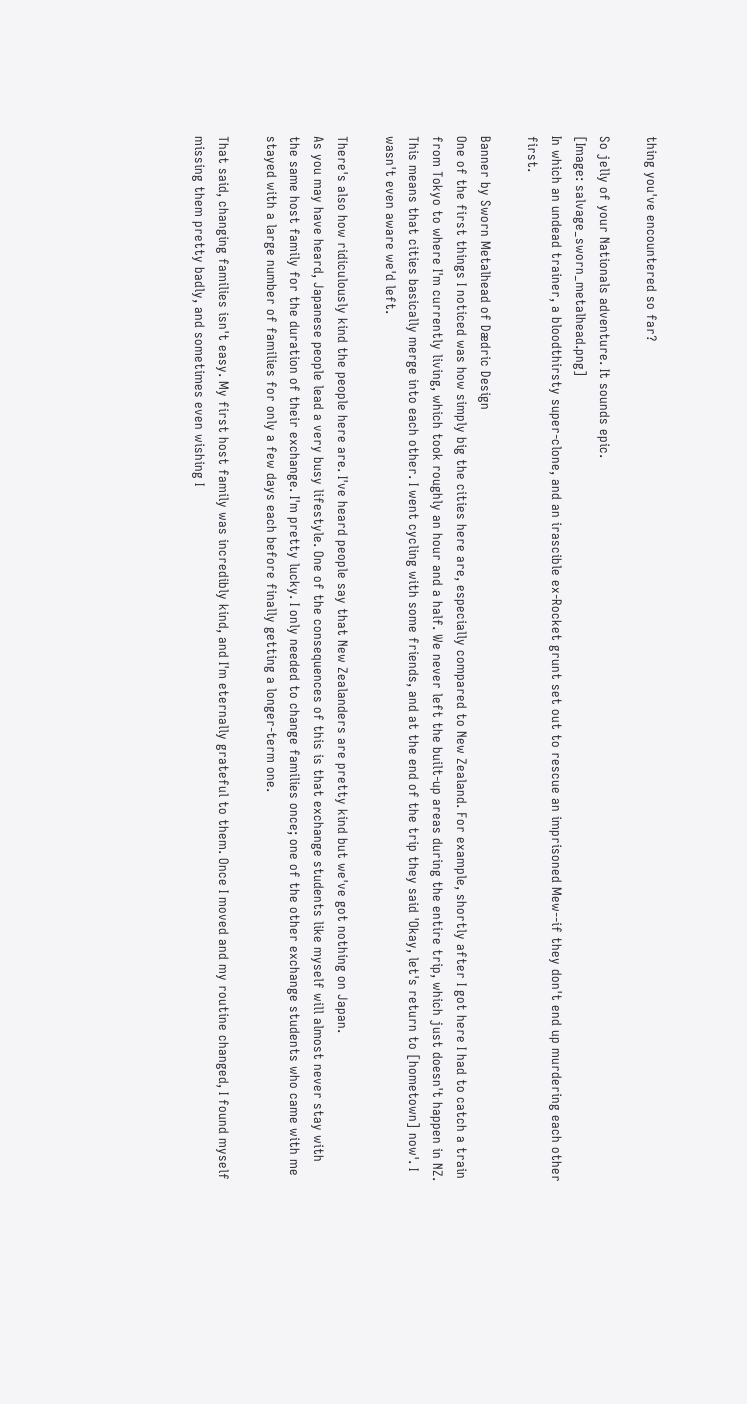thing you've encountered so far?

So jelly of your Nationals adventure. It sounds epic.
[Image: salvage_sworn_metalhead.png]
In which an undead trainer, a bloodthirsty super-clone, and an irascible ex-Rocket grunt set out to rescue an imprisoned Mew--if they don't end up murdering each other first.

Banner by Sworn Metalhead of Dædric Design
One of the first things I noticed was how simply big the cities here are, especially compared to New Zealand. For example, shortly after I got here I had to catch a train from Tokyo to where I'm currently living, which took roughly an hour and a half. We never left the built-up areas during the entire trip, which just doesn't happen in NZ. This means that cities basically merge into each other. I went cycling with some friends, and at the end of the trip they said 'Okay, let's return to [hometown] now'. I wasn't even aware we'd left.

There's also how ridiculously kind the people here are. I've heard people say that New Zealanders are pretty kind but we've got nothing on Japan.
As you may have heard, Japanese people lead a very busy lifestyle. One of the consequences of this is that exchange students like myself will almost never stay with the same host family for the duration of their exchange. I'm pretty lucky. I only needed to change families once; one of the other exchange students who came with me stayed with a large number of families for only a few days each before finally getting a longer-term one.

That said, changing families isn't easy. My first host family was incredibly kind, and I'm eternally grateful to them. Once I moved and my routine changed, I found myself missing them pretty badly, and sometimes even wishing I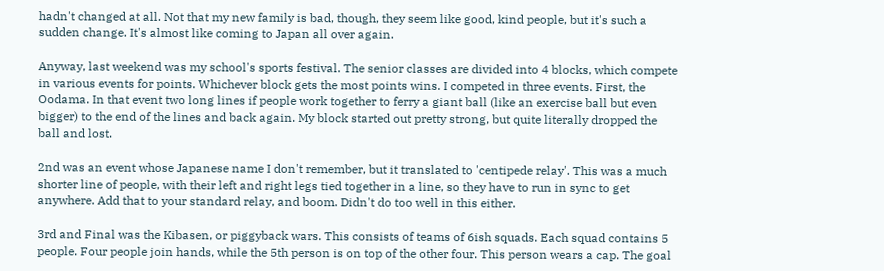hadn't changed at all. Not that my new family is bad, though, they seem like good, kind people, but it's such a sudden change. It's almost like coming to Japan all over again.

Anyway, last weekend was my school's sports festival. The senior classes are divided into 4 blocks, which compete in various events for points. Whichever block gets the most points wins. I competed in three events. First, the Oodama. In that event two long lines if people work together to ferry a giant ball (like an exercise ball but even bigger) to the end of the lines and back again. My block started out pretty strong, but quite literally dropped the ball and lost.

2nd was an event whose Japanese name I don't remember, but it translated to 'centipede relay'. This was a much shorter line of people, with their left and right legs tied together in a line, so they have to run in sync to get anywhere. Add that to your standard relay, and boom. Didn't do too well in this either.

3rd and Final was the Kibasen, or piggyback wars. This consists of teams of 6ish squads. Each squad contains 5 people. Four people join hands, while the 5th person is on top of the other four. This person wears a cap. The goal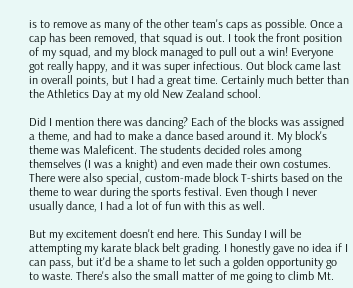is to remove as many of the other team's caps as possible. Once a cap has been removed, that squad is out. I took the front position of my squad, and my block managed to pull out a win! Everyone got really happy, and it was super infectious. Out block came last in overall points, but I had a great time. Certainly much better than the Athletics Day at my old New Zealand school.

Did I mention there was dancing? Each of the blocks was assigned a theme, and had to make a dance based around it. My block's theme was Maleficent. The students decided roles among themselves (I was a knight) and even made their own costumes. There were also special, custom-made block T-shirts based on the theme to wear during the sports festival. Even though I never usually dance, I had a lot of fun with this as well.

But my excitement doesn't end here. This Sunday I will be attempting my karate black belt grading. I honestly gave no idea if I can pass, but it'd be a shame to let such a golden opportunity go to waste. There's also the small matter of me going to climb Mt.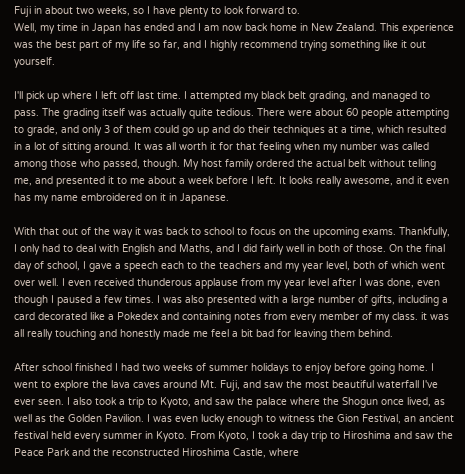Fuji in about two weeks, so I have plenty to look forward to.
Well, my time in Japan has ended and I am now back home in New Zealand. This experience was the best part of my life so far, and I highly recommend trying something like it out yourself.

I'll pick up where I left off last time. I attempted my black belt grading, and managed to pass. The grading itself was actually quite tedious. There were about 60 people attempting to grade, and only 3 of them could go up and do their techniques at a time, which resulted in a lot of sitting around. It was all worth it for that feeling when my number was called among those who passed, though. My host family ordered the actual belt without telling me, and presented it to me about a week before I left. It looks really awesome, and it even has my name embroidered on it in Japanese.

With that out of the way it was back to school to focus on the upcoming exams. Thankfully, I only had to deal with English and Maths, and I did fairly well in both of those. On the final day of school, I gave a speech each to the teachers and my year level, both of which went over well. I even received thunderous applause from my year level after I was done, even though I paused a few times. I was also presented with a large number of gifts, including a card decorated like a Pokedex and containing notes from every member of my class. it was all really touching and honestly made me feel a bit bad for leaving them behind.

After school finished I had two weeks of summer holidays to enjoy before going home. I went to explore the lava caves around Mt. Fuji, and saw the most beautiful waterfall I've ever seen. I also took a trip to Kyoto, and saw the palace where the Shogun once lived, as well as the Golden Pavilion. I was even lucky enough to witness the Gion Festival, an ancient festival held every summer in Kyoto. From Kyoto, I took a day trip to Hiroshima and saw the Peace Park and the reconstructed Hiroshima Castle, where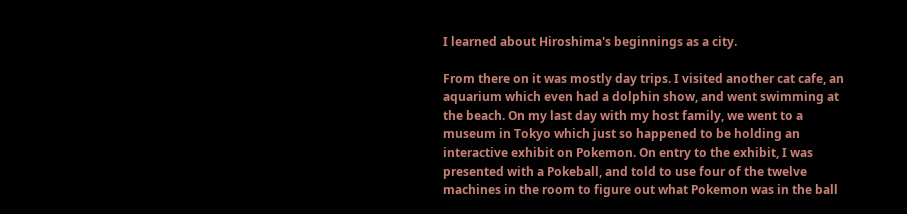I learned about Hiroshima's beginnings as a city.

From there on it was mostly day trips. I visited another cat cafe, an aquarium which even had a dolphin show, and went swimming at the beach. On my last day with my host family, we went to a museum in Tokyo which just so happened to be holding an interactive exhibit on Pokemon. On entry to the exhibit, I was presented with a Pokeball, and told to use four of the twelve machines in the room to figure out what Pokemon was in the ball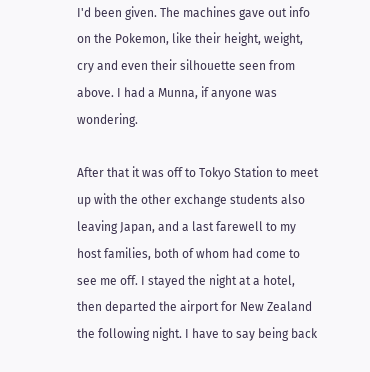I'd been given. The machines gave out info on the Pokemon, like their height, weight, cry and even their silhouette seen from above. I had a Munna, if anyone was wondering.

After that it was off to Tokyo Station to meet up with the other exchange students also leaving Japan, and a last farewell to my host families, both of whom had come to see me off. I stayed the night at a hotel, then departed the airport for New Zealand the following night. I have to say being back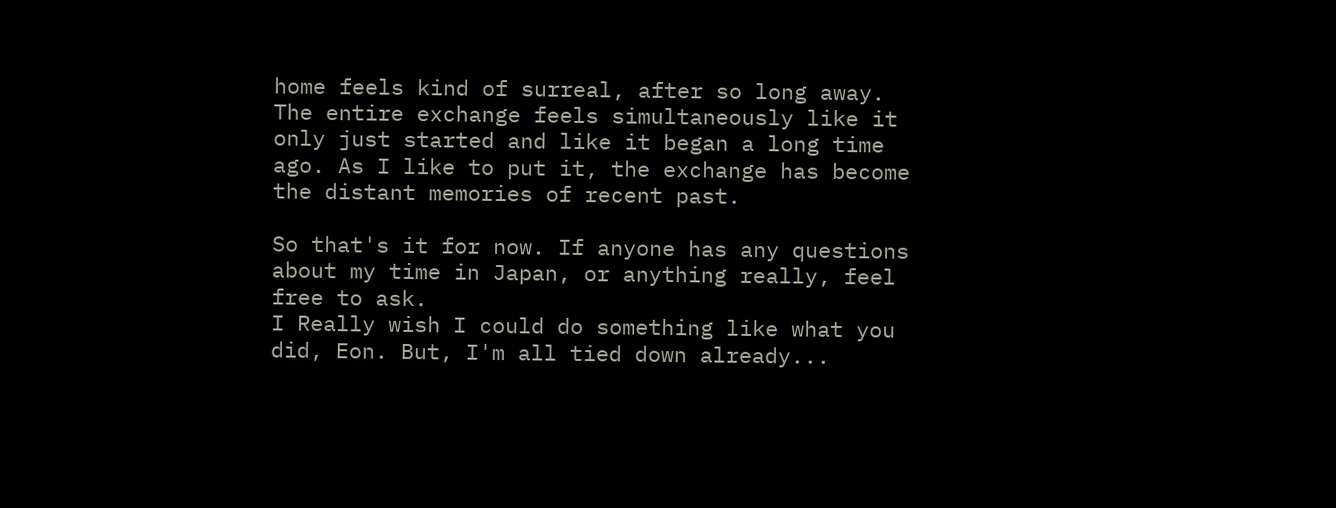home feels kind of surreal, after so long away. The entire exchange feels simultaneously like it only just started and like it began a long time ago. As I like to put it, the exchange has become the distant memories of recent past.

So that's it for now. If anyone has any questions about my time in Japan, or anything really, feel free to ask.
I Really wish I could do something like what you did, Eon. But, I'm all tied down already...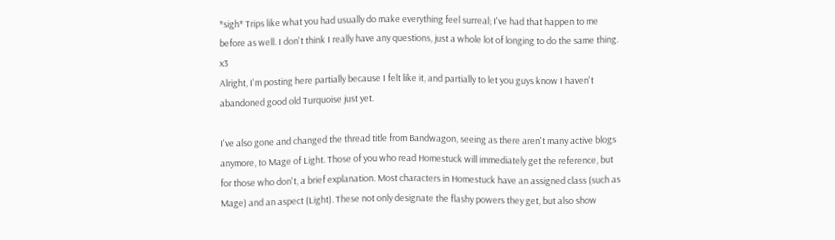*sigh* Trips like what you had usually do make everything feel surreal; I've had that happen to me before as well. I don't think I really have any questions, just a whole lot of longing to do the same thing. x3
Alright, I'm posting here partially because I felt like it, and partially to let you guys know I haven't abandoned good old Turquoise just yet.

I've also gone and changed the thread title from Bandwagon, seeing as there aren't many active blogs anymore, to Mage of Light. Those of you who read Homestuck will immediately get the reference, but for those who don't, a brief explanation. Most characters in Homestuck have an assigned class (such as Mage) and an aspect (Light). These not only designate the flashy powers they get, but also show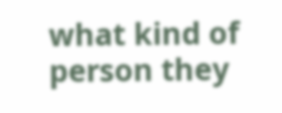what kind of person they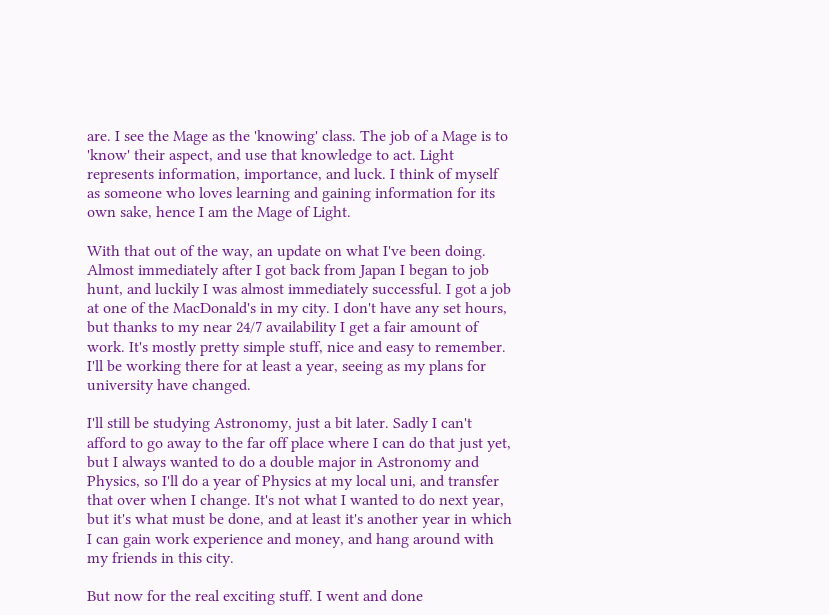are. I see the Mage as the 'knowing' class. The job of a Mage is to 'know' their aspect, and use that knowledge to act. Light represents information, importance, and luck. I think of myself as someone who loves learning and gaining information for its own sake, hence I am the Mage of Light.

With that out of the way, an update on what I've been doing. Almost immediately after I got back from Japan I began to job hunt, and luckily I was almost immediately successful. I got a job at one of the MacDonald's in my city. I don't have any set hours, but thanks to my near 24/7 availability I get a fair amount of work. It's mostly pretty simple stuff, nice and easy to remember. I'll be working there for at least a year, seeing as my plans for university have changed.

I'll still be studying Astronomy, just a bit later. Sadly I can't afford to go away to the far off place where I can do that just yet, but I always wanted to do a double major in Astronomy and Physics, so I'll do a year of Physics at my local uni, and transfer that over when I change. It's not what I wanted to do next year, but it's what must be done, and at least it's another year in which I can gain work experience and money, and hang around with my friends in this city.

But now for the real exciting stuff. I went and done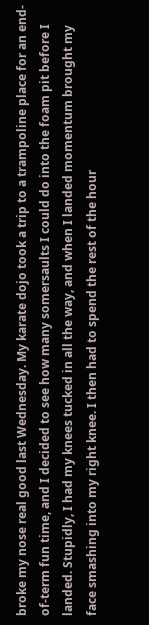broke my nose real good last Wednesday. My karate dojo took a trip to a trampoline place for an end-of-term fun time, and I decided to see how many somersaults I could do into the foam pit before I landed. Stupidly, I had my knees tucked in all the way, and when I landed momentum brought my face smashing into my right knee. I then had to spend the rest of the hour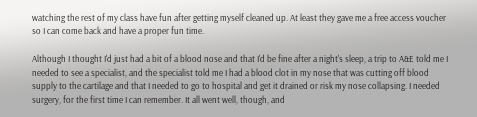watching the rest of my class have fun after getting myself cleaned up. At least they gave me a free access voucher so I can come back and have a proper fun time.

Although I thought I'd just had a bit of a blood nose and that I'd be fine after a night's sleep, a trip to A&E told me I needed to see a specialist, and the specialist told me I had a blood clot in my nose that was cutting off blood supply to the cartilage and that I needed to go to hospital and get it drained or risk my nose collapsing. I needed surgery, for the first time I can remember. It all went well, though, and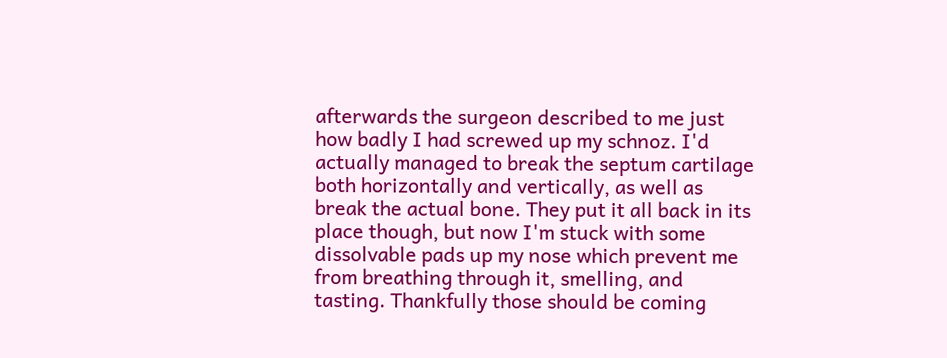afterwards the surgeon described to me just how badly I had screwed up my schnoz. I'd actually managed to break the septum cartilage both horizontally and vertically, as well as break the actual bone. They put it all back in its place though, but now I'm stuck with some dissolvable pads up my nose which prevent me from breathing through it, smelling, and tasting. Thankfully those should be coming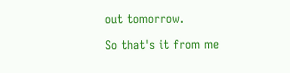out tomorrow.

So that's it from me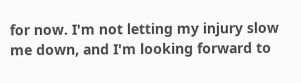for now. I'm not letting my injury slow me down, and I'm looking forward to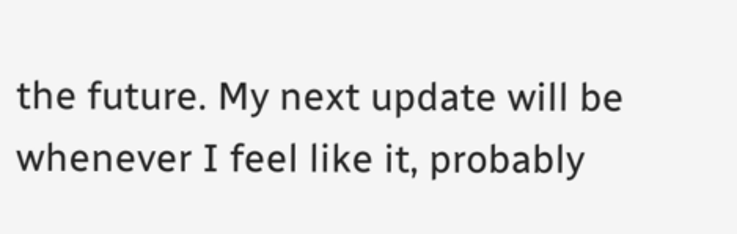the future. My next update will be whenever I feel like it, probably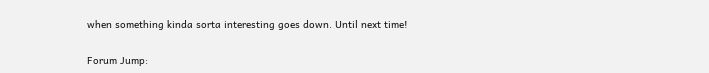when something kinda sorta interesting goes down. Until next time!

Forum Jump: